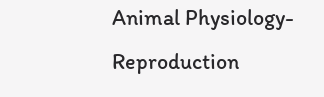Animal Physiology-Reproduction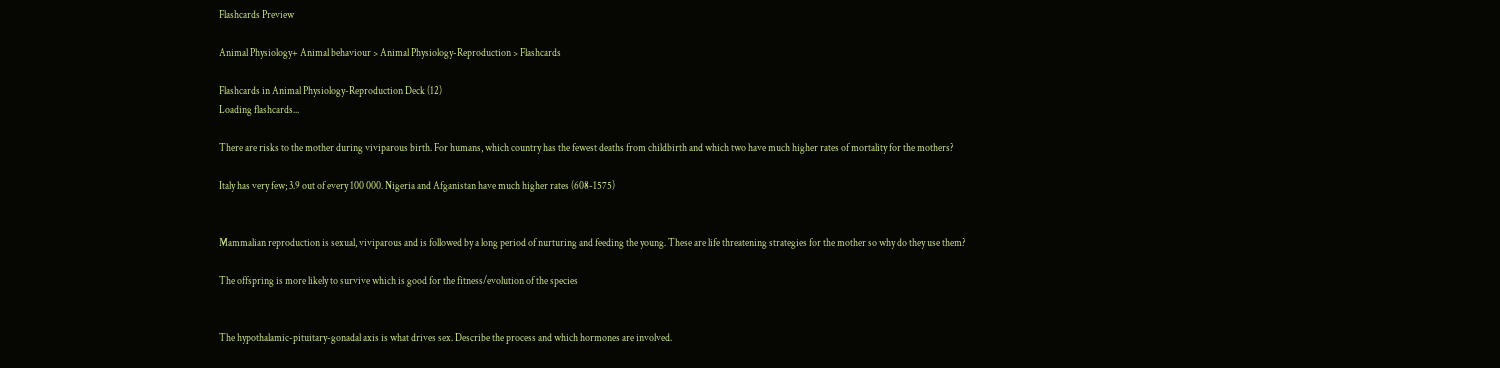Flashcards Preview

Animal Physiology+ Animal behaviour > Animal Physiology-Reproduction > Flashcards

Flashcards in Animal Physiology-Reproduction Deck (12)
Loading flashcards...

There are risks to the mother during viviparous birth. For humans, which country has the fewest deaths from childbirth and which two have much higher rates of mortality for the mothers?

Italy has very few; 3.9 out of every 100 000. Nigeria and Afganistan have much higher rates (608-1575)


Mammalian reproduction is sexual, viviparous and is followed by a long period of nurturing and feeding the young. These are life threatening strategies for the mother so why do they use them?

The offspring is more likely to survive which is good for the fitness/evolution of the species


The hypothalamic-pituitary-gonadal axis is what drives sex. Describe the process and which hormones are involved.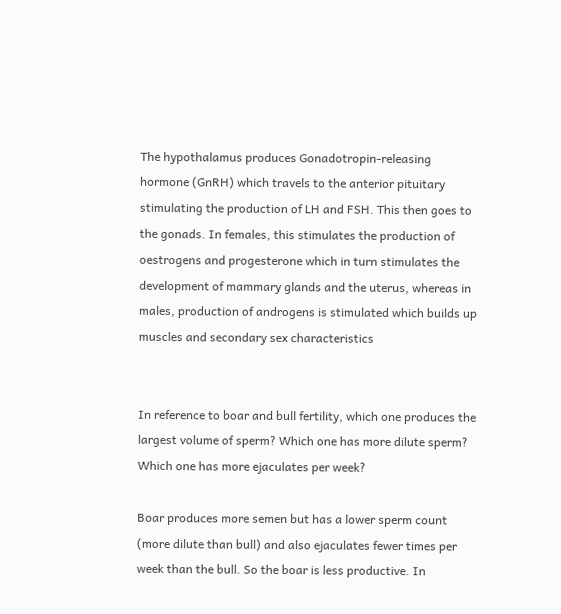The hypothalamus produces Gonadotropin-releasing hormone (GnRH) which travels to the anterior pituitary stimulating the production of LH and FSH. This then goes to the gonads. In females, this stimulates the production of oestrogens and progesterone which in turn stimulates the development of mammary glands and the uterus, whereas in males, production of androgens is stimulated which builds up muscles and secondary sex characteristics


In reference to boar and bull fertility, which one produces the largest volume of sperm? Which one has more dilute sperm? Which one has more ejaculates per week?

Boar produces more semen but has a lower sperm count (more dilute than bull) and also ejaculates fewer times per week than the bull. So the boar is less productive. In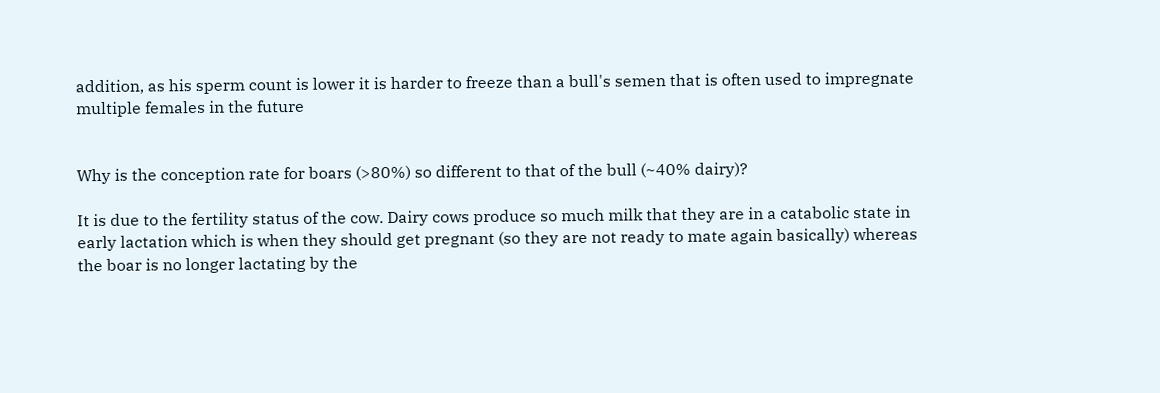addition, as his sperm count is lower it is harder to freeze than a bull's semen that is often used to impregnate multiple females in the future


Why is the conception rate for boars (>80%) so different to that of the bull (~40% dairy)?

It is due to the fertility status of the cow. Dairy cows produce so much milk that they are in a catabolic state in early lactation which is when they should get pregnant (so they are not ready to mate again basically) whereas the boar is no longer lactating by the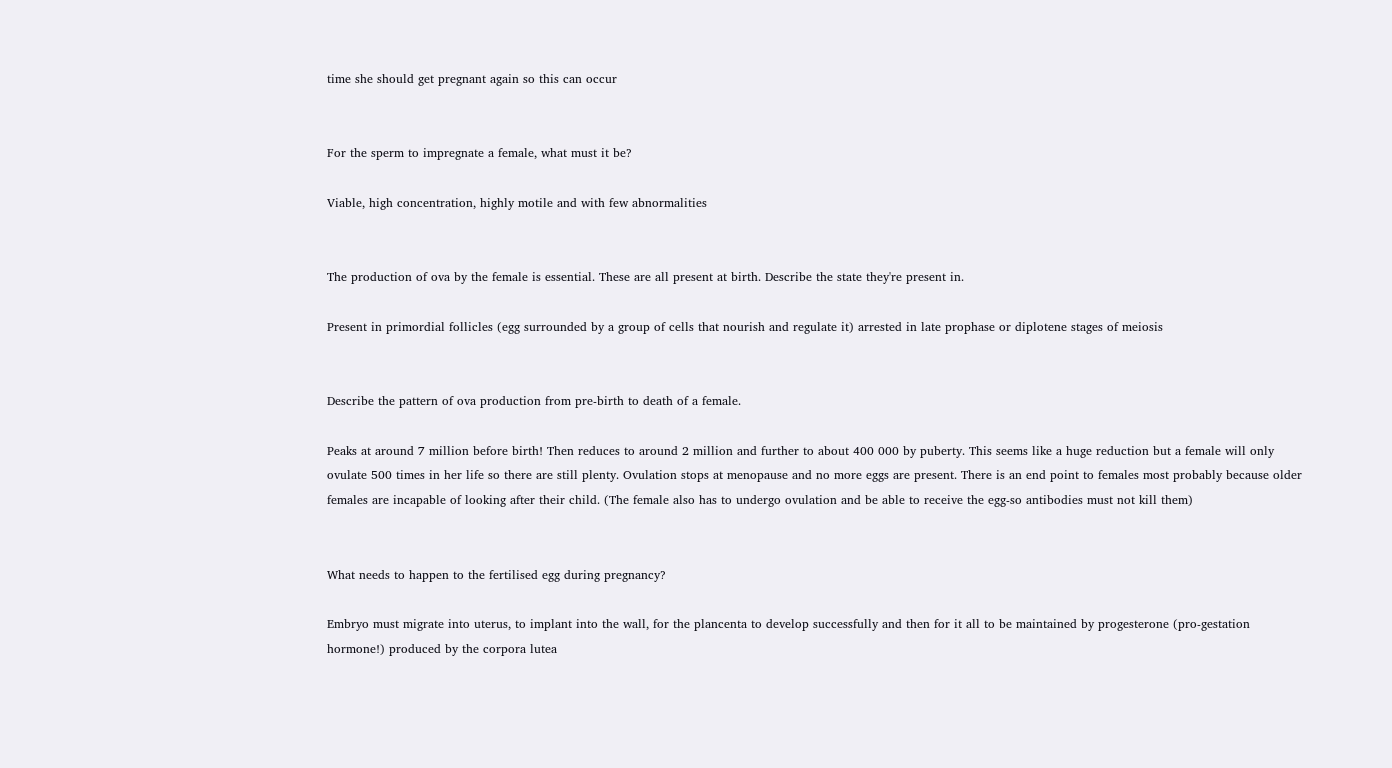time she should get pregnant again so this can occur


For the sperm to impregnate a female, what must it be?

Viable, high concentration, highly motile and with few abnormalities


The production of ova by the female is essential. These are all present at birth. Describe the state they're present in.

Present in primordial follicles (egg surrounded by a group of cells that nourish and regulate it) arrested in late prophase or diplotene stages of meiosis


Describe the pattern of ova production from pre-birth to death of a female.

Peaks at around 7 million before birth! Then reduces to around 2 million and further to about 400 000 by puberty. This seems like a huge reduction but a female will only ovulate 500 times in her life so there are still plenty. Ovulation stops at menopause and no more eggs are present. There is an end point to females most probably because older females are incapable of looking after their child. (The female also has to undergo ovulation and be able to receive the egg-so antibodies must not kill them)


What needs to happen to the fertilised egg during pregnancy?

Embryo must migrate into uterus, to implant into the wall, for the plancenta to develop successfully and then for it all to be maintained by progesterone (pro-gestation hormone!) produced by the corpora lutea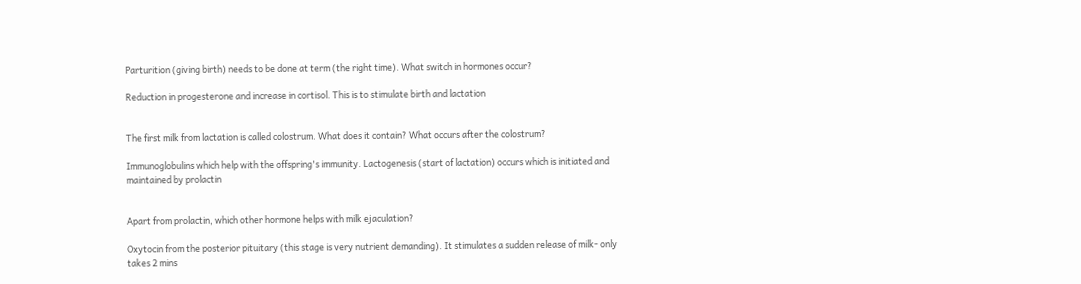Parturition (giving birth) needs to be done at term (the right time). What switch in hormones occur?

Reduction in progesterone and increase in cortisol. This is to stimulate birth and lactation


The first milk from lactation is called colostrum. What does it contain? What occurs after the colostrum?

Immunoglobulins which help with the offspring's immunity. Lactogenesis (start of lactation) occurs which is initiated and maintained by prolactin


Apart from prolactin, which other hormone helps with milk ejaculation?

Oxytocin from the posterior pituitary (this stage is very nutrient demanding). It stimulates a sudden release of milk- only takes 2 mins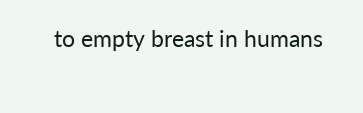to empty breast in humans